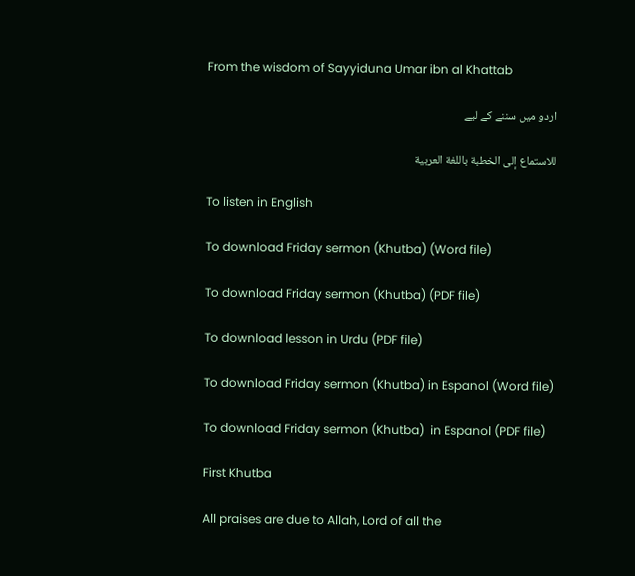From the wisdom of Sayyiduna Umar ibn al Khattab

اردو ميں سننے کے ليے

للاستماع إلى الخطبة باللغة العربية

To listen in English

To download Friday sermon (Khutba) (Word file)

To download Friday sermon (Khutba) (PDF file)

To download lesson in Urdu (PDF file)

To download Friday sermon (Khutba) in Espanol (Word file)

To download Friday sermon (Khutba)  in Espanol (PDF file)

First Khutba

All praises are due to Allah, Lord of all the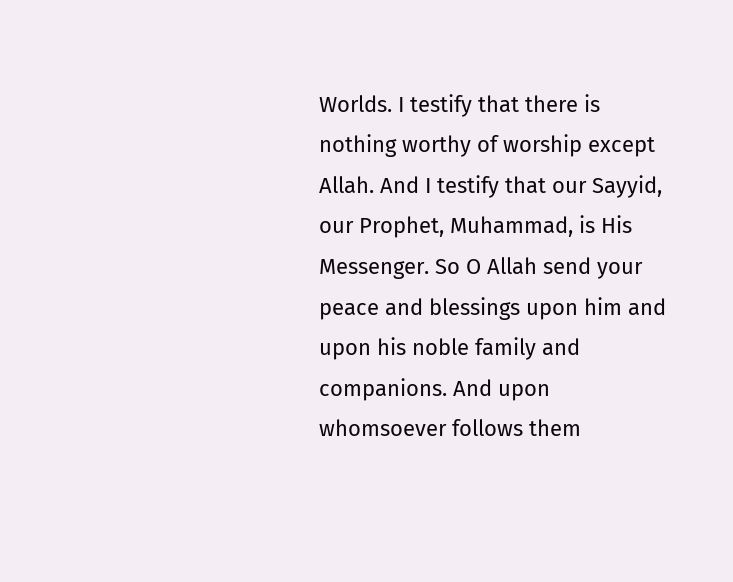Worlds. I testify that there is nothing worthy of worship except Allah. And I testify that our Sayyid, our Prophet, Muhammad, is His Messenger. So O Allah send your peace and blessings upon him and upon his noble family and companions. And upon whomsoever follows them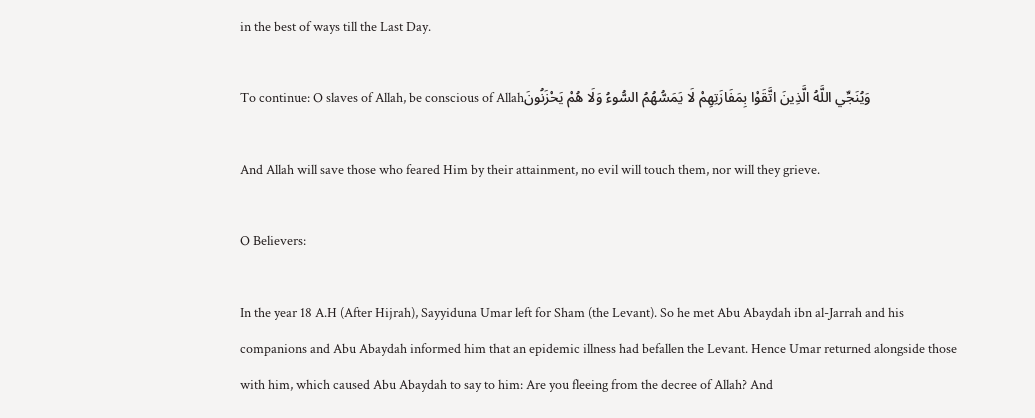in the best of ways till the Last Day.

To continue: O slaves of Allah, be conscious of Allahوَيُنَجِّي اللَّهُ الَّذِينَ اتَّقَوْا بِمَفَازَتِهِمْ لَا يَمَسُّهُمُ السُّوءُ وَلَا هُمْ يَحْزَنُونَ

And Allah will save those who feared Him by their attainment, no evil will touch them, nor will they grieve.

O Believers:

In the year 18 A.H (After Hijrah), Sayyiduna Umar left for Sham (the Levant). So he met Abu Abaydah ibn al-Jarrah and his companions and Abu Abaydah informed him that an epidemic illness had befallen the Levant. Hence Umar returned alongside those with him, which caused Abu Abaydah to say to him: Are you fleeing from the decree of Allah? And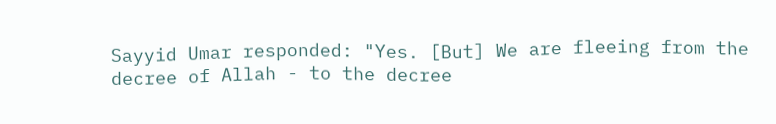Sayyid Umar responded: "Yes. [But] We are fleeing from the decree of Allah - to the decree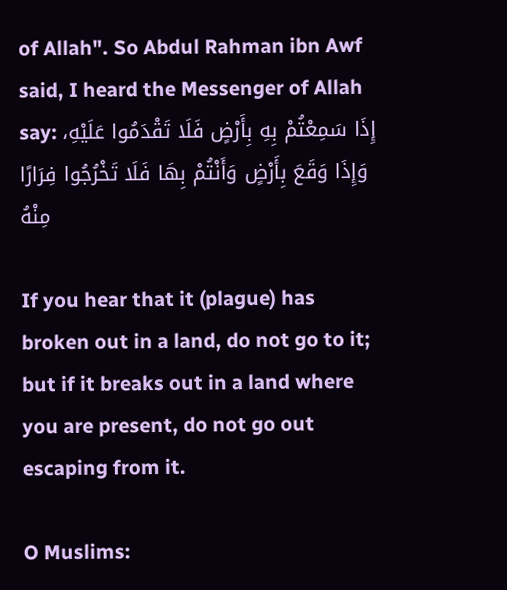of Allah". So Abdul Rahman ibn Awf said, I heard the Messenger of Allah say: إِذَا سَمِعْتُمْ بِهِ بِأَرْضٍ فَلَا تَقْدَمُوا عَلَيْهِ، وَإِذَا وَقَعَ بِأَرْضٍ وَأَنْتُمْ بِهَا فَلَا تَخْرُجُوا فِرَارًا مِنْهُ

If you hear that it (plague) has broken out in a land, do not go to it; but if it breaks out in a land where you are present, do not go out escaping from it.

O Muslims: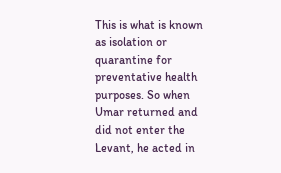This is what is known as isolation or quarantine for preventative health purposes. So when Umar returned and did not enter the Levant, he acted in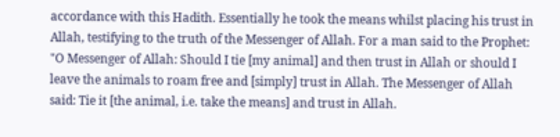accordance with this Hadith. Essentially he took the means whilst placing his trust in Allah, testifying to the truth of the Messenger of Allah. For a man said to the Prophet: "O Messenger of Allah: Should I tie [my animal] and then trust in Allah or should I leave the animals to roam free and [simply] trust in Allah. The Messenger of Allah said: Tie it [the animal, i.e. take the means] and trust in Allah.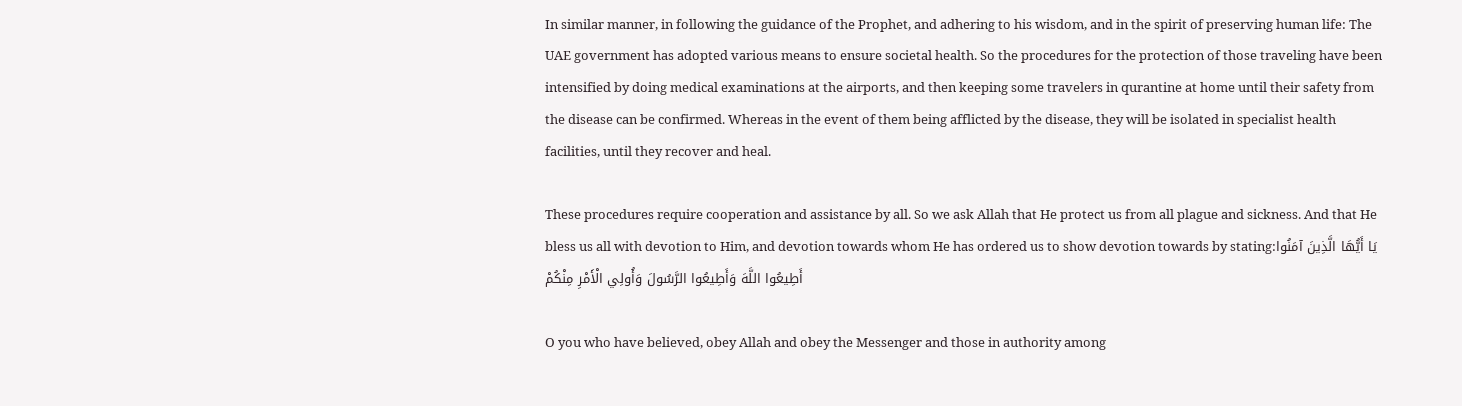In similar manner, in following the guidance of the Prophet, and adhering to his wisdom, and in the spirit of preserving human life: The UAE government has adopted various means to ensure societal health. So the procedures for the protection of those traveling have been intensified by doing medical examinations at the airports, and then keeping some travelers in qurantine at home until their safety from the disease can be confirmed. Whereas in the event of them being afflicted by the disease, they will be isolated in specialist health facilities, until they recover and heal.

These procedures require cooperation and assistance by all. So we ask Allah that He protect us from all plague and sickness. And that He bless us all with devotion to Him, and devotion towards whom He has ordered us to show devotion towards by stating:يَا أَيُّهَا الَّذِينَ آمَنُوا أَطِيعُوا اللَّهَ وَأَطِيعُوا الرَّسُولَ وَأُولِي الْأَمْرِ مِنْكُمْ

O you who have believed, obey Allah and obey the Messenger and those in authority among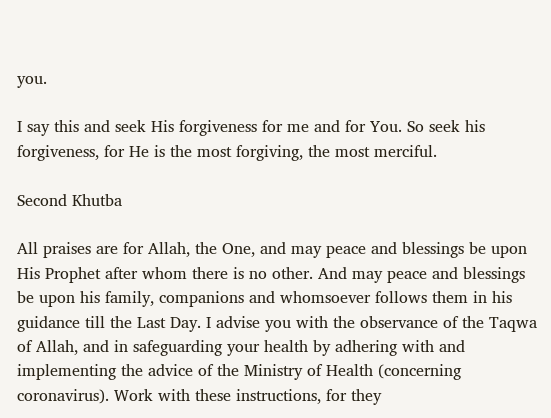you.

I say this and seek His forgiveness for me and for You. So seek his forgiveness, for He is the most forgiving, the most merciful.

Second Khutba

All praises are for Allah, the One, and may peace and blessings be upon His Prophet after whom there is no other. And may peace and blessings be upon his family, companions and whomsoever follows them in his guidance till the Last Day. I advise you with the observance of the Taqwa of Allah, and in safeguarding your health by adhering with and implementing the advice of the Ministry of Health (concerning coronavirus). Work with these instructions, for they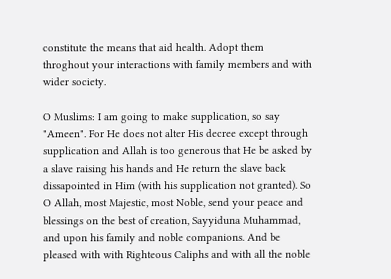constitute the means that aid health. Adopt them throghout your interactions with family members and with wider society.

O Muslims: I am going to make supplication, so say "Ameen". For He does not alter His decree except through supplication and Allah is too generous that He be asked by a slave raising his hands and He return the slave back dissapointed in Him (with his supplication not granted). So O Allah, most Majestic, most Noble, send your peace and blessings on the best of creation, Sayyiduna Muhammad, and upon his family and noble companions. And be pleased with with Righteous Caliphs and with all the noble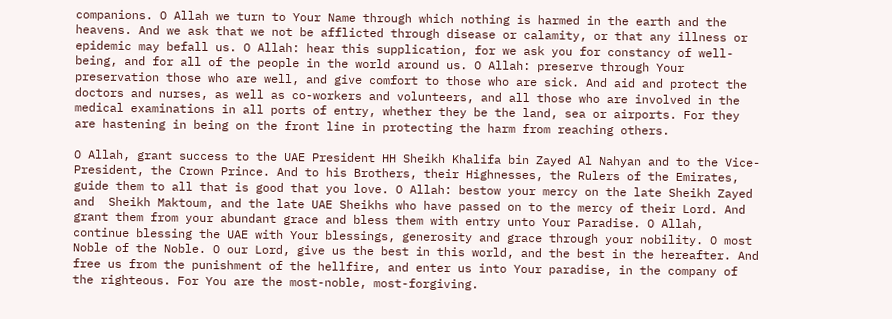companions. O Allah we turn to Your Name through which nothing is harmed in the earth and the heavens. And we ask that we not be afflicted through disease or calamity, or that any illness or epidemic may befall us. O Allah: hear this supplication, for we ask you for constancy of well-being, and for all of the people in the world around us. O Allah: preserve through Your preservation those who are well, and give comfort to those who are sick. And aid and protect the doctors and nurses, as well as co-workers and volunteers, and all those who are involved in the medical examinations in all ports of entry, whether they be the land, sea or airports. For they are hastening in being on the front line in protecting the harm from reaching others.

O Allah, grant success to the UAE President HH Sheikh Khalifa bin Zayed Al Nahyan and to the Vice-President, the Crown Prince. And to his Brothers, their Highnesses, the Rulers of the Emirates, guide them to all that is good that you love. O Allah: bestow your mercy on the late Sheikh Zayed and  Sheikh Maktoum, and the late UAE Sheikhs who have passed on to the mercy of their Lord. And grant them from your abundant grace and bless them with entry unto Your Paradise. O Allah, continue blessing the UAE with Your blessings, generosity and grace through your nobility. O most Noble of the Noble. O our Lord, give us the best in this world, and the best in the hereafter. And free us from the punishment of the hellfire, and enter us into Your paradise, in the company of the righteous. For You are the most-noble, most-forgiving.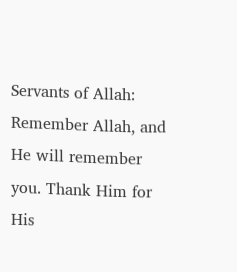Servants of Allah: Remember Allah, and He will remember you. Thank Him for His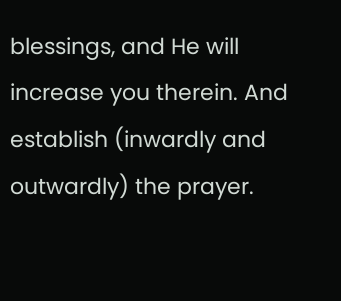blessings, and He will increase you therein. And establish (inwardly and outwardly) the prayer.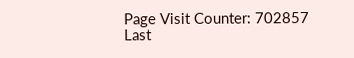Page Visit Counter: 702857
Last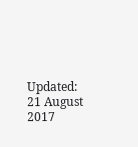Updated: 21 August 2017